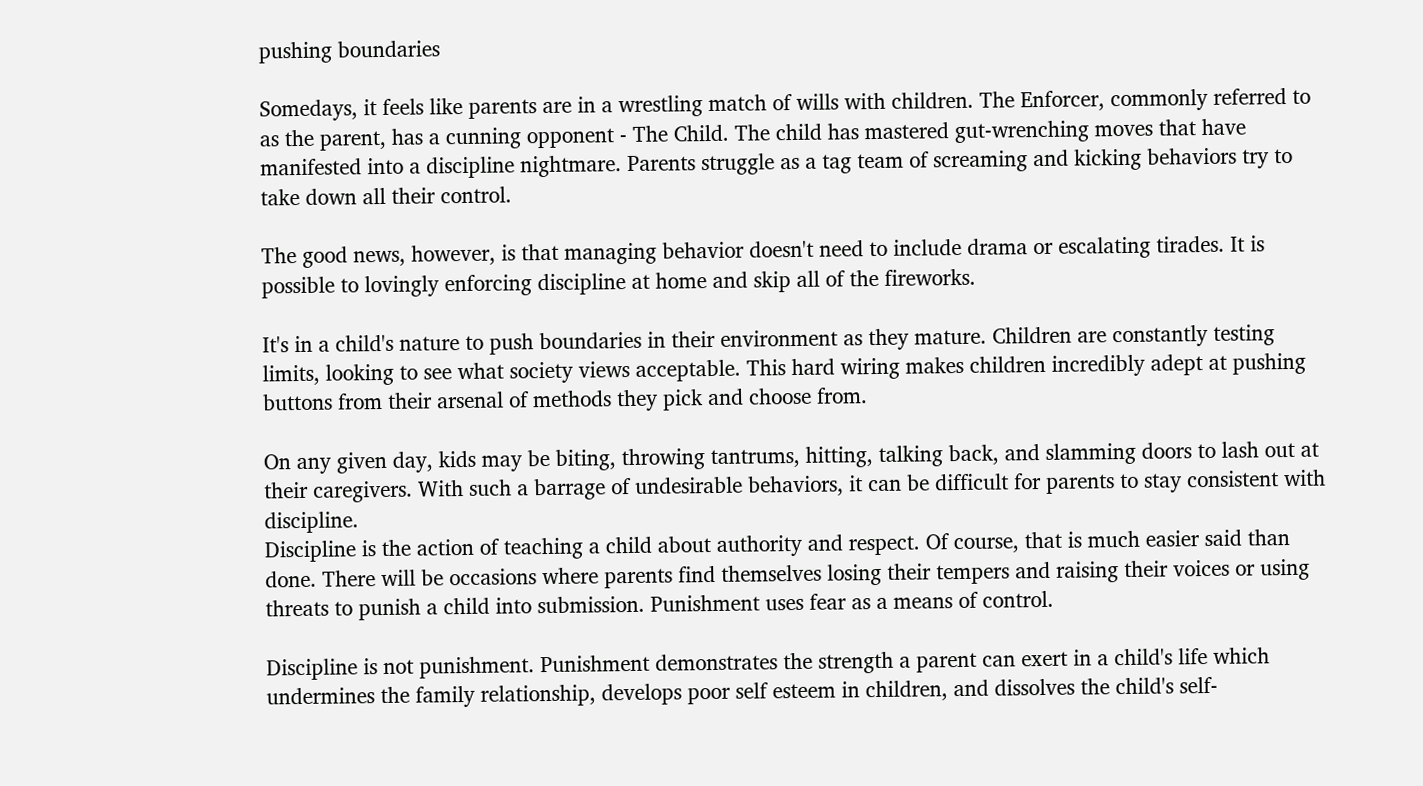pushing boundaries

Somedays, it feels like parents are in a wrestling match of wills with children. The Enforcer, commonly referred to as the parent, has a cunning opponent - The Child. The child has mastered gut-wrenching moves that have manifested into a discipline nightmare. Parents struggle as a tag team of screaming and kicking behaviors try to take down all their control.

The good news, however, is that managing behavior doesn't need to include drama or escalating tirades. It is possible to lovingly enforcing discipline at home and skip all of the fireworks.

It's in a child's nature to push boundaries in their environment as they mature. Children are constantly testing limits, looking to see what society views acceptable. This hard wiring makes children incredibly adept at pushing buttons from their arsenal of methods they pick and choose from.

On any given day, kids may be biting, throwing tantrums, hitting, talking back, and slamming doors to lash out at their caregivers. With such a barrage of undesirable behaviors, it can be difficult for parents to stay consistent with discipline.
Discipline is the action of teaching a child about authority and respect. Of course, that is much easier said than done. There will be occasions where parents find themselves losing their tempers and raising their voices or using threats to punish a child into submission. Punishment uses fear as a means of control.

Discipline is not punishment. Punishment demonstrates the strength a parent can exert in a child's life which undermines the family relationship, develops poor self esteem in children, and dissolves the child's self-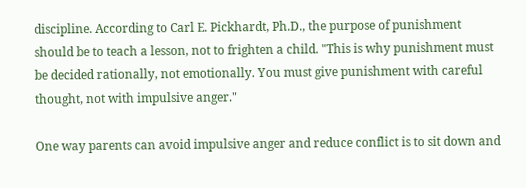discipline. According to Carl E. Pickhardt, Ph.D., the purpose of punishment should be to teach a lesson, not to frighten a child. "This is why punishment must be decided rationally, not emotionally. You must give punishment with careful thought, not with impulsive anger."

One way parents can avoid impulsive anger and reduce conflict is to sit down and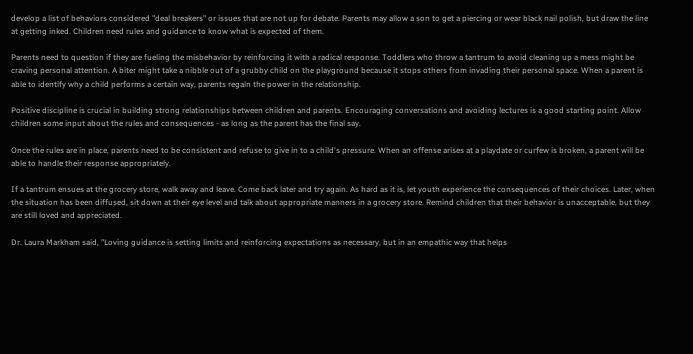develop a list of behaviors considered "deal breakers" or issues that are not up for debate. Parents may allow a son to get a piercing or wear black nail polish, but draw the line at getting inked. Children need rules and guidance to know what is expected of them.

Parents need to question if they are fueling the misbehavior by reinforcing it with a radical response. Toddlers who throw a tantrum to avoid cleaning up a mess might be craving personal attention. A biter might take a nibble out of a grubby child on the playground because it stops others from invading their personal space. When a parent is able to identify why a child performs a certain way, parents regain the power in the relationship.

Positive discipline is crucial in building strong relationships between children and parents. Encouraging conversations and avoiding lectures is a good starting point. Allow children some input about the rules and consequences - as long as the parent has the final say.

Once the rules are in place, parents need to be consistent and refuse to give in to a child's pressure. When an offense arises at a playdate or curfew is broken, a parent will be able to handle their response appropriately.

If a tantrum ensues at the grocery store, walk away and leave. Come back later and try again. As hard as it is, let youth experience the consequences of their choices. Later, when the situation has been diffused, sit down at their eye level and talk about appropriate manners in a grocery store. Remind children that their behavior is unacceptable, but they are still loved and appreciated.

Dr. Laura Markham said, "Loving guidance is setting limits and reinforcing expectations as necessary, but in an empathic way that helps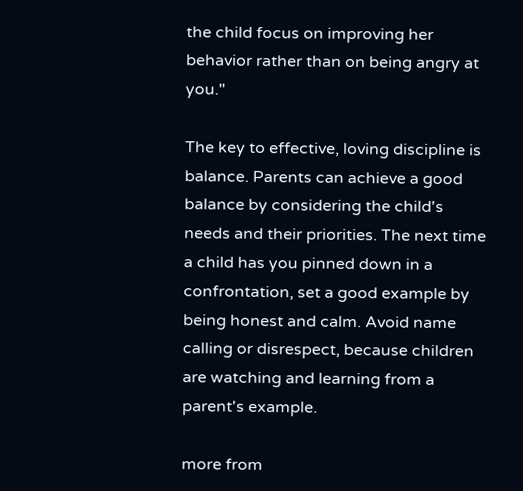the child focus on improving her behavior rather than on being angry at you."

The key to effective, loving discipline is balance. Parents can achieve a good balance by considering the child's needs and their priorities. The next time a child has you pinned down in a confrontation, set a good example by being honest and calm. Avoid name calling or disrespect, because children are watching and learning from a parent's example.

more from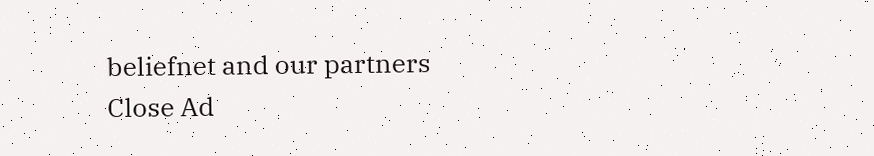beliefnet and our partners
Close Ad